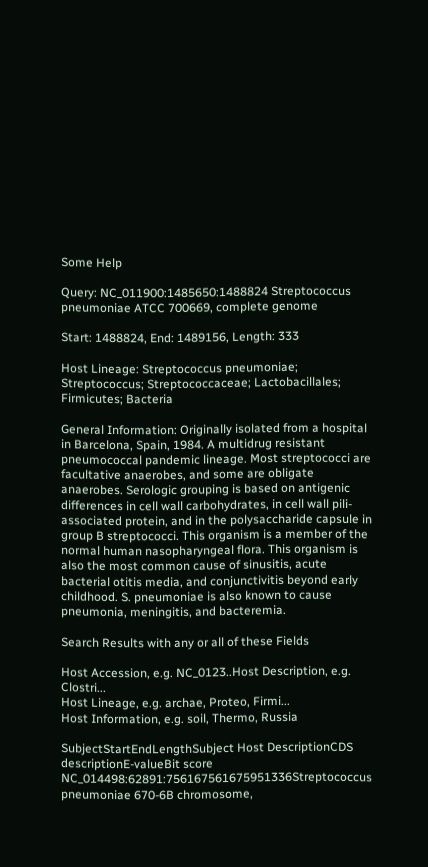Some Help

Query: NC_011900:1485650:1488824 Streptococcus pneumoniae ATCC 700669, complete genome

Start: 1488824, End: 1489156, Length: 333

Host Lineage: Streptococcus pneumoniae; Streptococcus; Streptococcaceae; Lactobacillales; Firmicutes; Bacteria

General Information: Originally isolated from a hospital in Barcelona, Spain, 1984. A multidrug resistant pneumococcal pandemic lineage. Most streptococci are facultative anaerobes, and some are obligate anaerobes. Serologic grouping is based on antigenic differences in cell wall carbohydrates, in cell wall pili-associated protein, and in the polysaccharide capsule in group B streptococci. This organism is a member of the normal human nasopharyngeal flora. This organism is also the most common cause of sinusitis, acute bacterial otitis media, and conjunctivitis beyond early childhood. S. pneumoniae is also known to cause pneumonia, meningitis, and bacteremia.

Search Results with any or all of these Fields

Host Accession, e.g. NC_0123..Host Description, e.g. Clostri...
Host Lineage, e.g. archae, Proteo, Firmi...
Host Information, e.g. soil, Thermo, Russia

SubjectStartEndLengthSubject Host DescriptionCDS descriptionE-valueBit score
NC_014498:62891:756167561675951336Streptococcus pneumoniae 670-6B chromosome,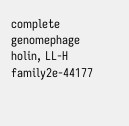complete genomephage holin, LL-H family2e-44177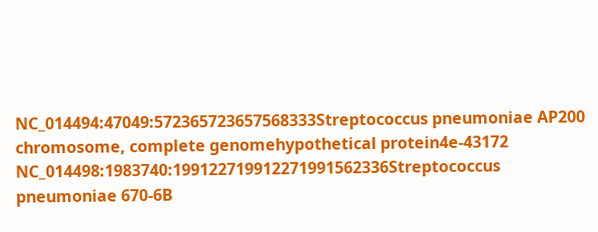NC_014494:47049:572365723657568333Streptococcus pneumoniae AP200 chromosome, complete genomehypothetical protein4e-43172
NC_014498:1983740:199122719912271991562336Streptococcus pneumoniae 670-6B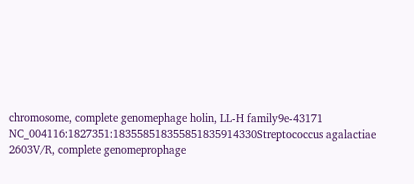chromosome, complete genomephage holin, LL-H family9e-43171
NC_004116:1827351:183558518355851835914330Streptococcus agalactiae 2603V/R, complete genomeprophage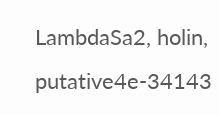LambdaSa2, holin, putative4e-34143